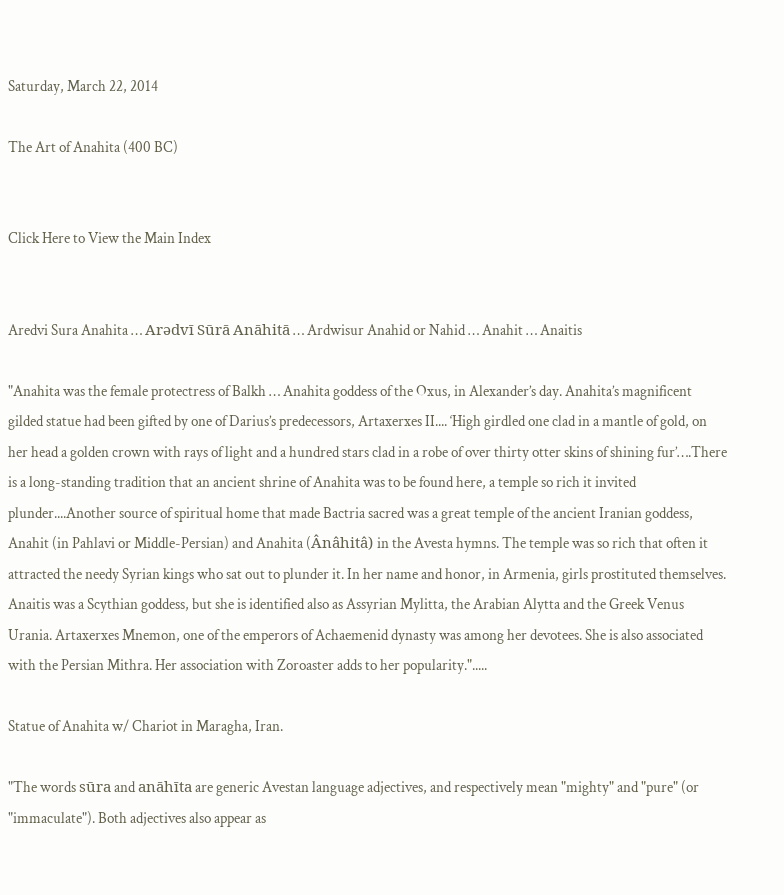Saturday, March 22, 2014

The Art of Anahita (400 BC)


Click Here to View the Main Index


Aredvi Sura Anahita … Arədvī Sūrā Anāhitā … Ardwisur Anahid or Nahid … Anahit … Anaitis

"Anahita was the female protectress of Balkh … Anahita goddess of the Oxus, in Alexander’s day. Anahita’s magnificent gilded statue had been gifted by one of Darius’s predecessors, Artaxerxes II.... ‘High girdled one clad in a mantle of gold, on her head a golden crown with rays of light and a hundred stars clad in a robe of over thirty otter skins of shining fur’….There is a long-standing tradition that an ancient shrine of Anahita was to be found here, a temple so rich it invited plunder....Another source of spiritual home that made Bactria sacred was a great temple of the ancient Iranian goddess, Anahit (in Pahlavi or Middle-Persian) and Anahita (Ânâhitâ) in the Avesta hymns. The temple was so rich that often it attracted the needy Syrian kings who sat out to plunder it. In her name and honor, in Armenia, girls prostituted themselves. Anaitis was a Scythian goddess, but she is identified also as Assyrian Mylitta, the Arabian Alytta and the Greek Venus Urania. Artaxerxes Mnemon, one of the emperors of Achaemenid dynasty was among her devotees. She is also associated with the Persian Mithra. Her association with Zoroaster adds to her popularity.".....

Statue of Anahita w/ Chariot in Maragha, Iran.

"The words sūra and anāhīta are generic Avestan language adjectives, and respectively mean "mighty" and "pure" (or "immaculate"). Both adjectives also appear as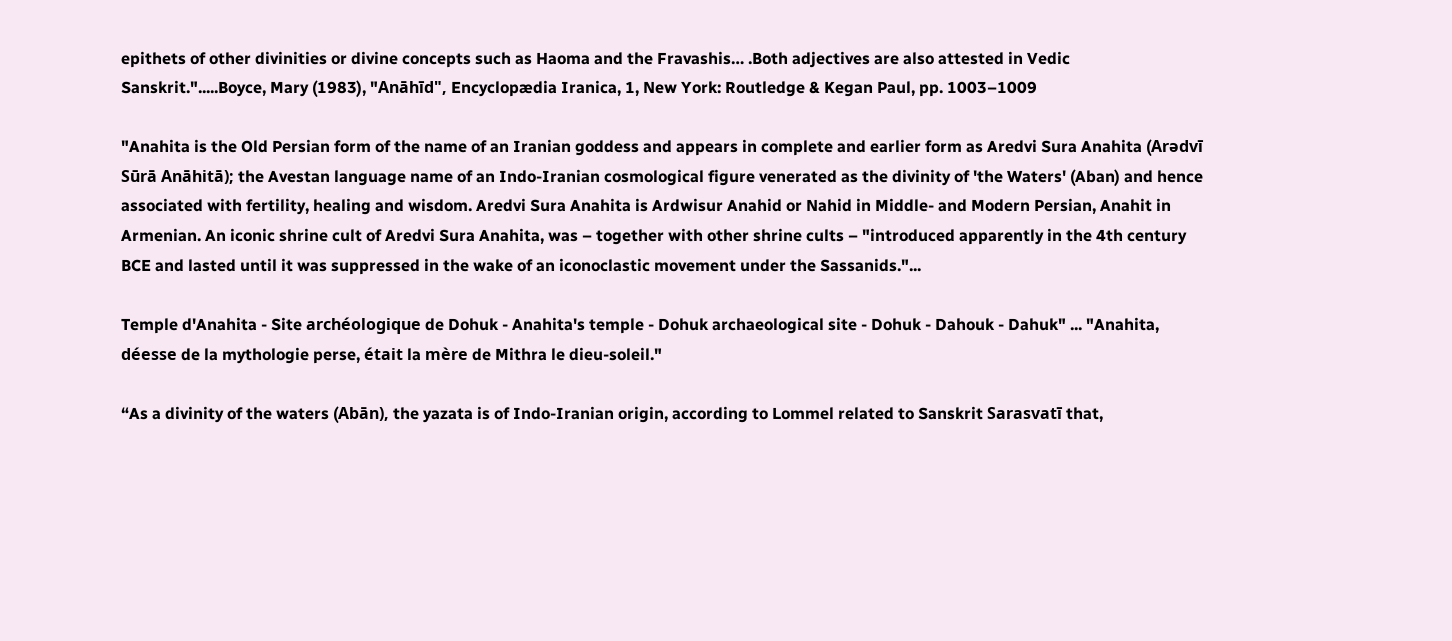epithets of other divinities or divine concepts such as Haoma and the Fravashis… .Both adjectives are also attested in Vedic Sanskrit.".....Boyce, Mary (1983), "Anāhīd", Encyclopædia Iranica, 1, New York: Routledge & Kegan Paul, pp. 1003–1009

"Anahita is the Old Persian form of the name of an Iranian goddess and appears in complete and earlier form as Aredvi Sura Anahita (Arədvī Sūrā Anāhitā); the Avestan language name of an Indo-Iranian cosmological figure venerated as the divinity of 'the Waters' (Aban) and hence associated with fertility, healing and wisdom. Aredvi Sura Anahita is Ardwisur Anahid or Nahid in Middle- and Modern Persian, Anahit in Armenian. An iconic shrine cult of Aredvi Sura Anahita, was – together with other shrine cults – "introduced apparently in the 4th century BCE and lasted until it was suppressed in the wake of an iconoclastic movement under the Sassanids."...

Temple d'Anahita - Site archéologique de Dohuk - Anahita's temple - Dohuk archaeological site - Dohuk - Dahouk - Dahuk" ... "Anahita, déesse de la mythologie perse, était la mère de Mithra le dieu-soleil."

“As a divinity of the waters (Abān), the yazata is of Indo-Iranian origin, according to Lommel related to Sanskrit Sarasvatī that,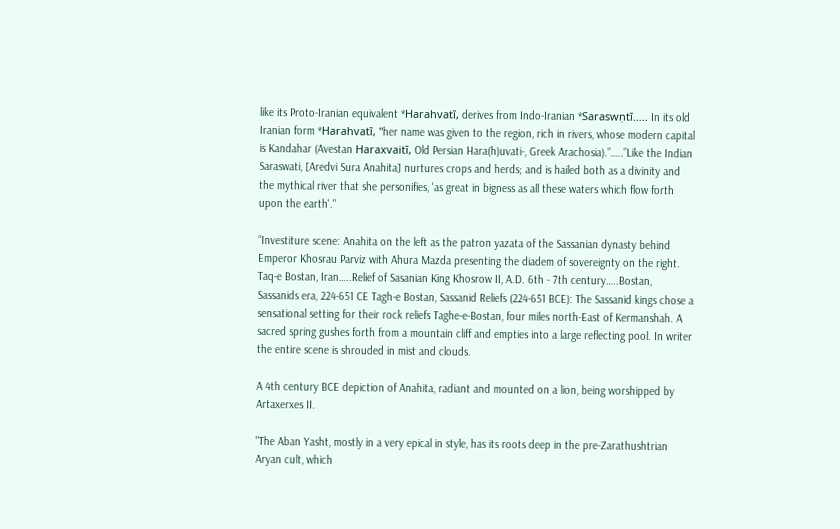like its Proto-Iranian equivalent *Harahvatī, derives from Indo-Iranian *Saraswṇtī….. In its old Iranian form *Harahvatī, "her name was given to the region, rich in rivers, whose modern capital is Kandahar (Avestan Haraxvaitī, Old Persian Hara(h)uvati-, Greek Arachosia).”…..”Like the Indian Saraswati, [Aredvi Sura Anahita] nurtures crops and herds; and is hailed both as a divinity and the mythical river that she personifies, 'as great in bigness as all these waters which flow forth upon the earth'."

“Investiture scene: Anahita on the left as the patron yazata of the Sassanian dynasty behind Emperor Khosrau Parviz with Ahura Mazda presenting the diadem of sovereignty on the right. Taq-e Bostan, Iran…..Relief of Sasanian King Khosrow II, A.D. 6th - 7th century…..Bostan, Sassanids era, 224-651 CE Tagh-e Bostan, Sassanid Reliefs (224-651 BCE): The Sassanid kings chose a sensational setting for their rock reliefs Taghe-e-Bostan, four miles north-East of Kermanshah. A sacred spring gushes forth from a mountain cliff and empties into a large reflecting pool. In writer the entire scene is shrouded in mist and clouds.

A 4th century BCE depiction of Anahita, radiant and mounted on a lion, being worshipped by Artaxerxes II.

"The Aban Yasht, mostly in a very epical in style, has its roots deep in the pre-Zarathushtrian Aryan cult, which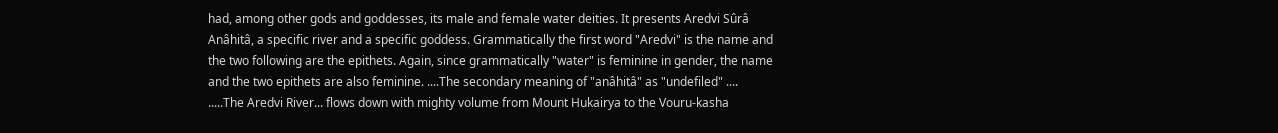had, among other gods and goddesses, its male and female water deities. It presents Aredvi Sûrâ Anâhitâ, a specific river and a specific goddess. Grammatically the first word "Aredvi" is the name and the two following are the epithets. Again, since grammatically "water" is feminine in gender, the name and the two epithets are also feminine. ....The secondary meaning of "anâhitâ" as "undefiled" .... .....The Aredvi River... flows down with mighty volume from Mount Hukairya to the Vouru-kasha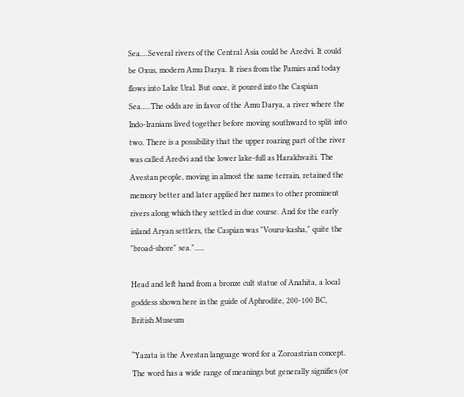Sea....Several rivers of the Central Asia could be Aredvi. It could be Oxus, modern Amu Darya. It rises from the Pamirs and today flows into Lake Ural. But once, it poured into the Caspian Sea.....The odds are in favor of the Amu Darya, a river where the Indo-Iranians lived together before moving southward to split into two. There is a possibility that the upper roaring part of the river was called Aredvi and the lower lake-full as Harakhvaiti. The Avestan people, moving in almost the same terrain, retained the memory better and later applied her names to other prominent rivers along which they settled in due course. And for the early inland Aryan settlers, the Caspian was "Vouru-kasha," quite the "broad-shore" sea.".....

Head and left hand from a bronze cult statue of Anahita, a local goddess shown here in the guide of Aphrodite, 200-100 BC, British Museum

“Yazata is the Avestan language word for a Zoroastrian concept. The word has a wide range of meanings but generally signifies (or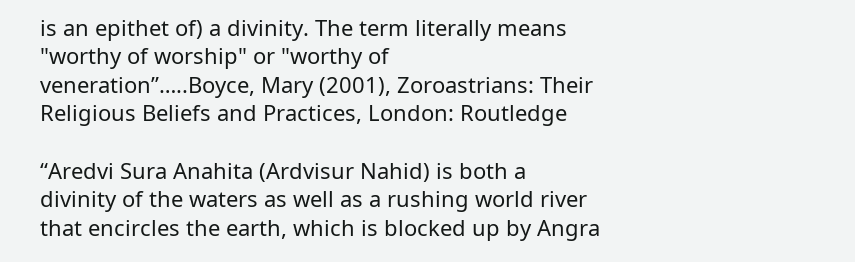is an epithet of) a divinity. The term literally means "worthy of worship" or "worthy of veneration”…..Boyce, Mary (2001), Zoroastrians: Their Religious Beliefs and Practices, London: Routledge

“Aredvi Sura Anahita (Ardvisur Nahid) is both a divinity of the waters as well as a rushing world river that encircles the earth, which is blocked up by Angra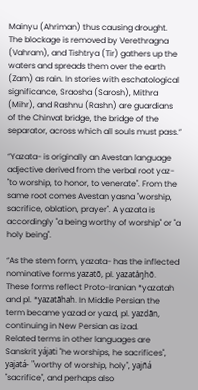Mainyu (Ahriman) thus causing drought. The blockage is removed by Verethragna (Vahram), and Tishtrya (Tir) gathers up the waters and spreads them over the earth (Zam) as rain. In stories with eschatological significance, Sraosha (Sarosh), Mithra (Mihr), and Rashnu (Rashn) are guardians of the Chinvat bridge, the bridge of the separator, across which all souls must pass.”

“Yazata- is originally an Avestan language adjective derived from the verbal root yaz- "to worship, to honor, to venerate". From the same root comes Avestan yasna "worship, sacrifice, oblation, prayer". A yazata is accordingly "a being worthy of worship" or "a holy being".

“As the stem form, yazata- has the inflected nominative forms yazatō, pl. yazatåŋhō. These forms reflect Proto-Iranian *yazatah and pl. *yazatāhah. In Middle Persian the term became yazad or yazd, pl. yazdān, continuing in New Persian as izad.
Related terms in other languages are Sanskrit yájati "he worships, he sacrifices", yajatá- "worthy of worship, holy", yajñá "sacrifice", and perhaps also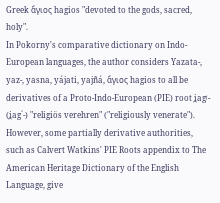Greek ἅγιος hagios "devoted to the gods, sacred, holy".
In Pokorny's comparative dictionary on Indo-European languages, the author considers Yazata-, yaz-, yasna, yájati, yajñá, ἅγιος hagios to all be derivatives of a Proto-Indo-European (PIE) root i̪agʲ- (i̪ag´-) "religiös verehren" ("religiously venerate"). However, some partially derivative authorities, such as Calvert Watkins' PIE Roots appendix to The American Heritage Dictionary of the English Language, give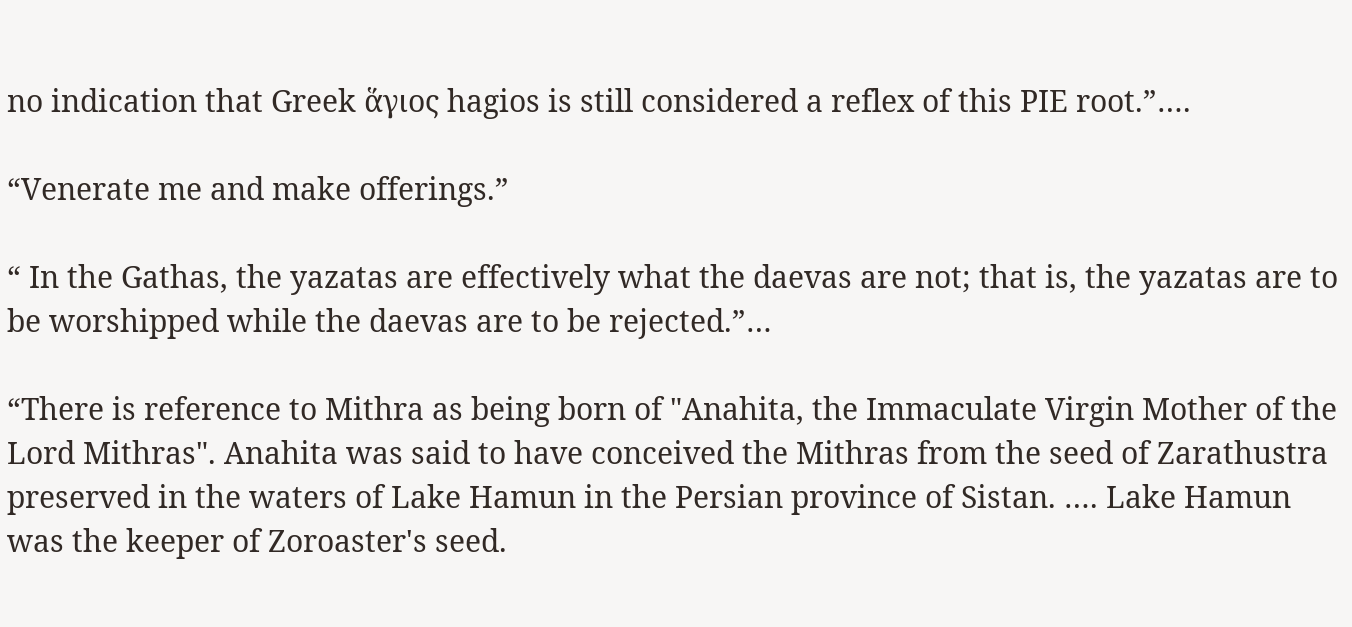no indication that Greek ἅγιος hagios is still considered a reflex of this PIE root.”….

“Venerate me and make offerings.”

“ In the Gathas, the yazatas are effectively what the daevas are not; that is, the yazatas are to be worshipped while the daevas are to be rejected.”…

“There is reference to Mithra as being born of "Anahita, the Immaculate Virgin Mother of the Lord Mithras". Anahita was said to have conceived the Mithras from the seed of Zarathustra preserved in the waters of Lake Hamun in the Persian province of Sistan. …. Lake Hamun was the keeper of Zoroaster's seed.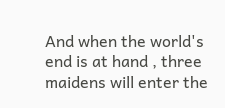And when the world's end is at hand , three maidens will enter the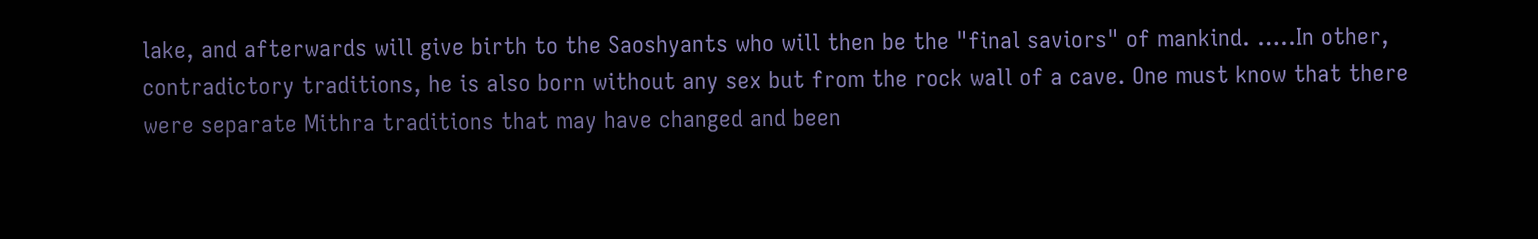lake, and afterwards will give birth to the Saoshyants who will then be the "final saviors" of mankind. …..In other, contradictory traditions, he is also born without any sex but from the rock wall of a cave. One must know that there were separate Mithra traditions that may have changed and been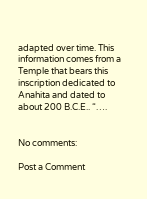adapted over time. This information comes from a Temple that bears this inscription dedicated to Anahita and dated to about 200 B.C.E.. “….


No comments:

Post a Comment